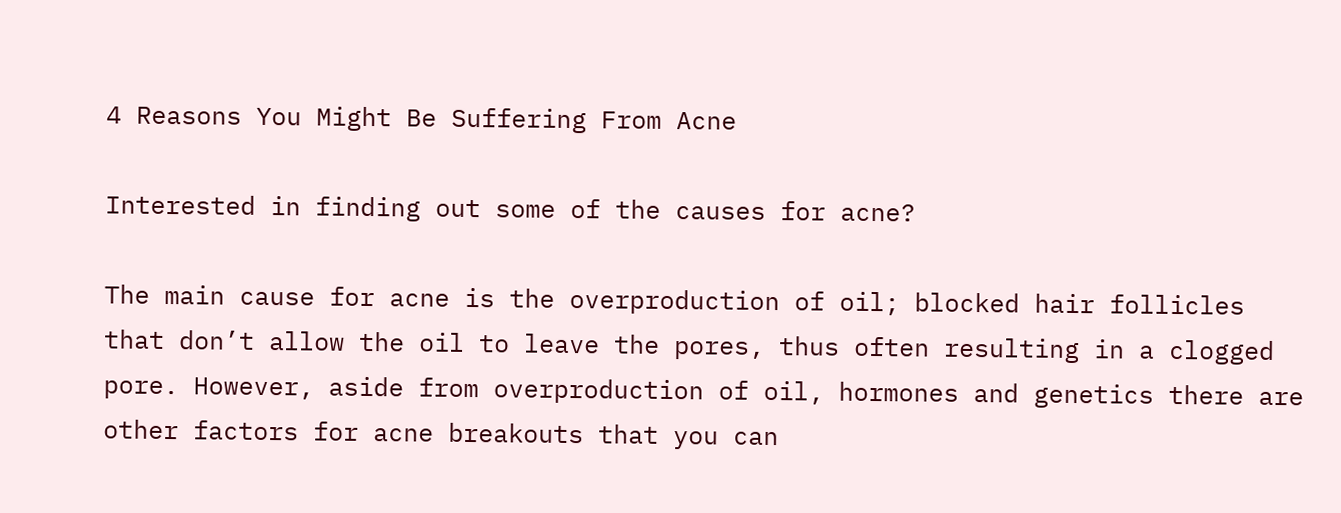4 Reasons You Might Be Suffering From Acne

Interested in finding out some of the causes for acne?

The main cause for acne is the overproduction of oil; blocked hair follicles that don’t allow the oil to leave the pores, thus often resulting in a clogged pore. However, aside from overproduction of oil, hormones and genetics there are other factors for acne breakouts that you can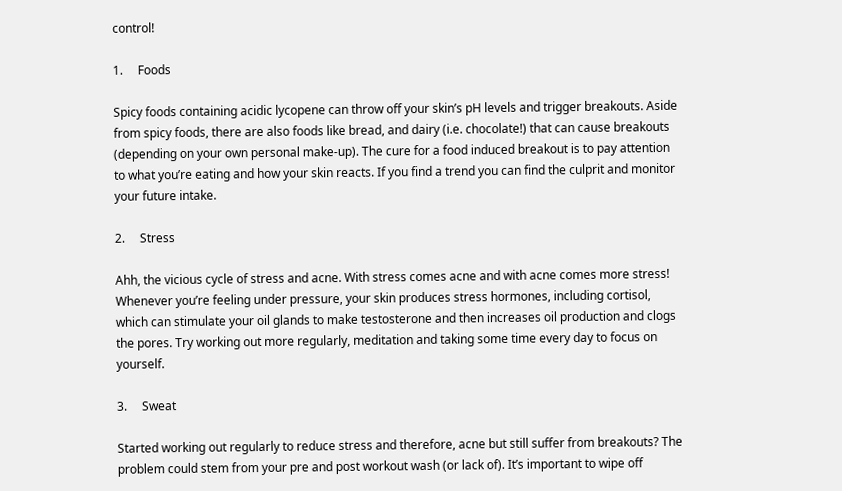control!

1.     Foods

Spicy foods containing acidic lycopene can throw off your skin’s pH levels and trigger breakouts. Aside from spicy foods, there are also foods like bread, and dairy (i.e. chocolate!) that can cause breakouts (depending on your own personal make-up). The cure for a food induced breakout is to pay attention to what you’re eating and how your skin reacts. If you find a trend you can find the culprit and monitor your future intake.

2.     Stress

Ahh, the vicious cycle of stress and acne. With stress comes acne and with acne comes more stress! Whenever you’re feeling under pressure, your skin produces stress hormones, including cortisol, which can stimulate your oil glands to make testosterone and then increases oil production and clogs the pores. Try working out more regularly, meditation and taking some time every day to focus on yourself.

3.     Sweat

Started working out regularly to reduce stress and therefore, acne but still suffer from breakouts? The problem could stem from your pre and post workout wash (or lack of). It’s important to wipe off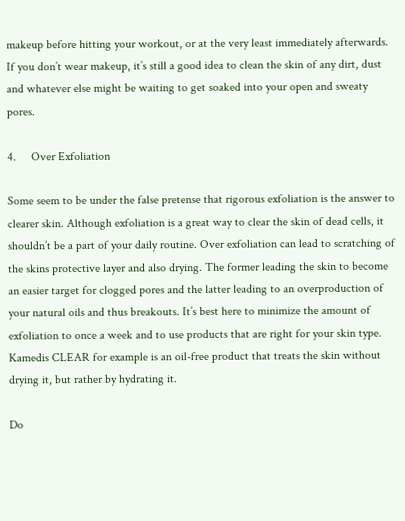makeup before hitting your workout, or at the very least immediately afterwards. If you don’t wear makeup, it’s still a good idea to clean the skin of any dirt, dust and whatever else might be waiting to get soaked into your open and sweaty pores.

4.     Over Exfoliation

Some seem to be under the false pretense that rigorous exfoliation is the answer to clearer skin. Although exfoliation is a great way to clear the skin of dead cells, it shouldn’t be a part of your daily routine. Over exfoliation can lead to scratching of the skins protective layer and also drying. The former leading the skin to become an easier target for clogged pores and the latter leading to an overproduction of your natural oils and thus breakouts. It’s best here to minimize the amount of exfoliation to once a week and to use products that are right for your skin type. Kamedis CLEAR for example is an oil-free product that treats the skin without drying it, but rather by hydrating it.

Do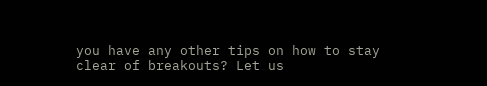you have any other tips on how to stay clear of breakouts? Let us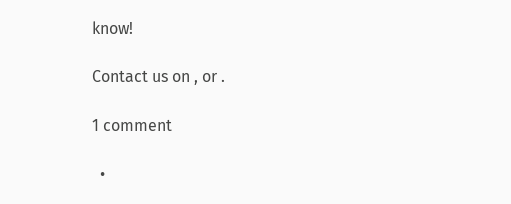know!

Contact us on , or .

1 comment

  •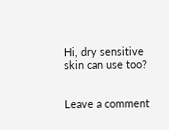Hi, dry sensitive skin can use too?


Leave a comment